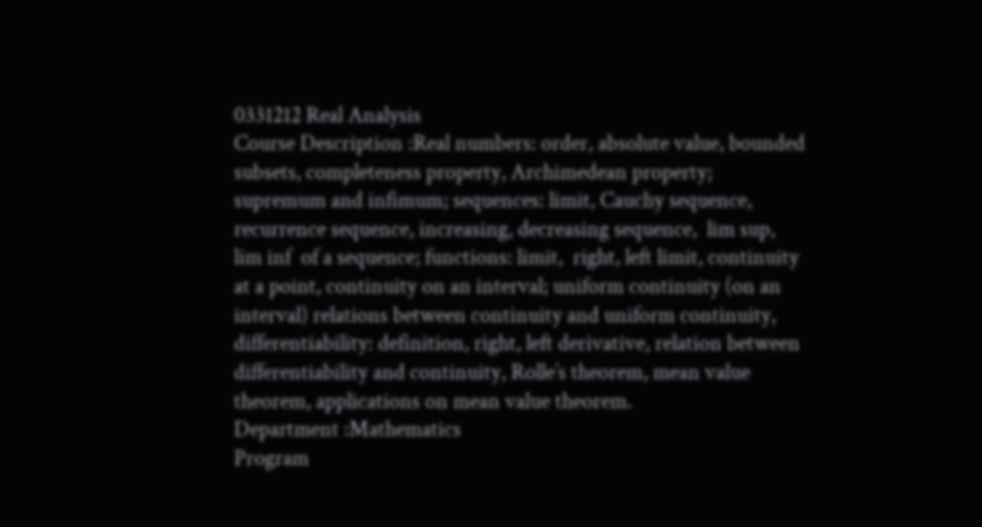0331212 Real Analysis
Course Description :Real numbers: order, absolute value, bounded subsets, completeness property, Archimedean property; supremum and infimum; sequences: limit, Cauchy sequence, recurrence sequence, increasing, decreasing sequence,  lim sup,  lim inf  of a sequence; functions: limit,  right, left limit, continuity at a point, continuity on an interval; uniform continuity (on an interval) relations between continuity and uniform continuity, differentiability: definition, right, left derivative, relation between differentiability and continuity, Rolle’s theorem, mean value theorem, applications on mean value theorem.
Department :Mathematics
Program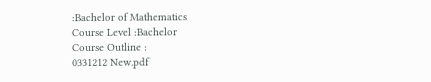:Bachelor of Mathematics
Course Level :Bachelor
Course Outline :
0331212 New.pdf